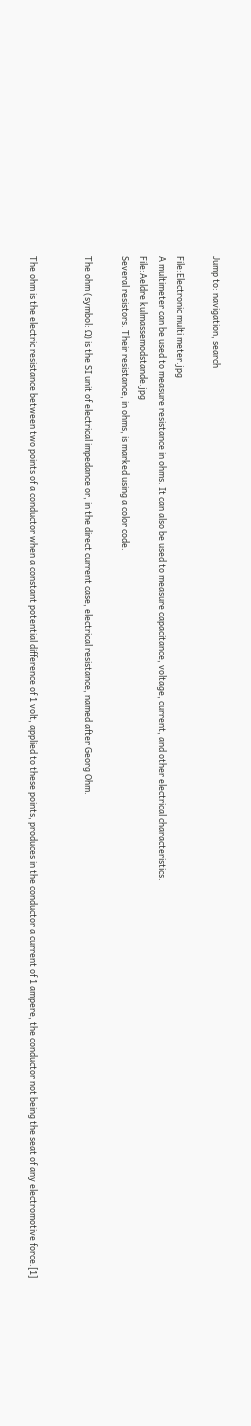Jump to: navigation, search

File:Electronic multi meter.jpg
A multimeter can be used to measure resistance in ohms. It can also be used to measure capacitance, voltage, current, and other electrical characteristics.
File:Aeldre kulmassemodstande.jpg
Several resistors. Their resistance, in ohms, is marked using a color code.

The ohm (symbol: Ω) is the SI unit of electrical impedance or, in the direct current case, electrical resistance, named after Georg Ohm.


The ohm is the electric resistance between two points of a conductor when a constant potential difference of 1 volt, applied to these points, produces in the conductor a current of 1 ampere, the conductor not being the seat of any electromotive force.[1]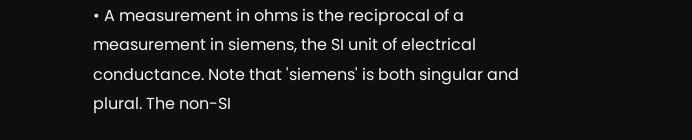• A measurement in ohms is the reciprocal of a measurement in siemens, the SI unit of electrical conductance. Note that 'siemens' is both singular and plural. The non-SI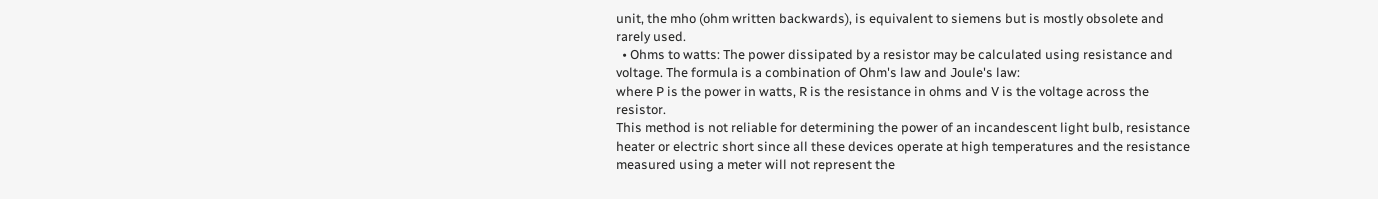unit, the mho (ohm written backwards), is equivalent to siemens but is mostly obsolete and rarely used.
  • Ohms to watts: The power dissipated by a resistor may be calculated using resistance and voltage. The formula is a combination of Ohm's law and Joule's law:
where P is the power in watts, R is the resistance in ohms and V is the voltage across the resistor.
This method is not reliable for determining the power of an incandescent light bulb, resistance heater or electric short since all these devices operate at high temperatures and the resistance measured using a meter will not represent the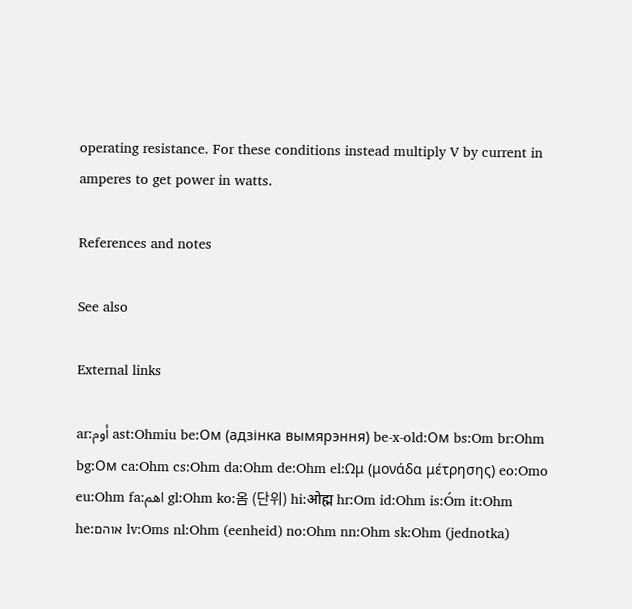operating resistance. For these conditions instead multiply V by current in amperes to get power in watts.

References and notes

See also

External links

ar:أوم ast:Ohmiu be:Ом (адзінка вымярэння) be-x-old:Ом bs:Om br:Ohm bg:Ом ca:Ohm cs:Ohm da:Ohm de:Ohm el:Ωμ (μονάδα μέτρησης) eo:Omo eu:Ohm fa:اهم gl:Ohm ko:옴 (단위) hi:ओह्म hr:Om id:Ohm is:Óm it:Ohm he:אוהם lv:Oms nl:Ohm (eenheid) no:Ohm nn:Ohm sk:Ohm (jednotka)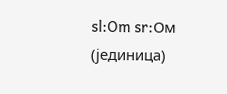sl:Om sr:Ом (јединица)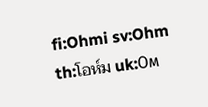fi:Ohmi sv:Ohm th:โอห์ม uk:Ом